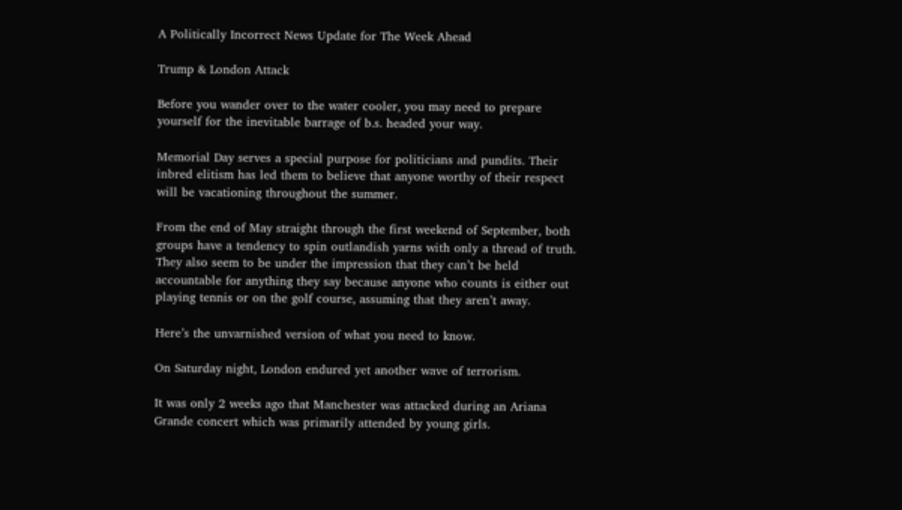A Politically Incorrect News Update for The Week Ahead

Trump & London Attack

Before you wander over to the water cooler, you may need to prepare yourself for the inevitable barrage of b.s. headed your way.

Memorial Day serves a special purpose for politicians and pundits. Their inbred elitism has led them to believe that anyone worthy of their respect will be vacationing throughout the summer.

From the end of May straight through the first weekend of September, both groups have a tendency to spin outlandish yarns with only a thread of truth. They also seem to be under the impression that they can’t be held accountable for anything they say because anyone who counts is either out playing tennis or on the golf course, assuming that they aren’t away.

Here’s the unvarnished version of what you need to know.

On Saturday night, London endured yet another wave of terrorism.

It was only 2 weeks ago that Manchester was attacked during an Ariana Grande concert which was primarily attended by young girls.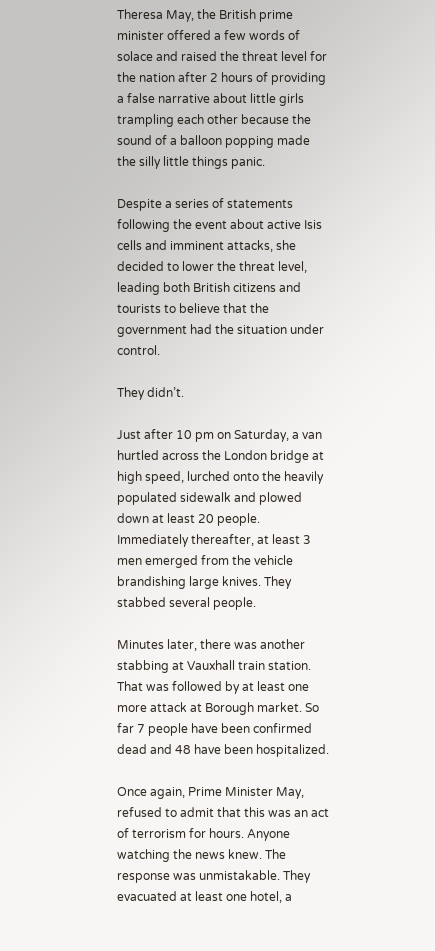Theresa May, the British prime minister offered a few words of solace and raised the threat level for the nation after 2 hours of providing a false narrative about little girls trampling each other because the sound of a balloon popping made the silly little things panic.

Despite a series of statements following the event about active Isis cells and imminent attacks, she decided to lower the threat level, leading both British citizens and tourists to believe that the government had the situation under control.

They didn’t.

Just after 10 pm on Saturday, a van hurtled across the London bridge at high speed, lurched onto the heavily populated sidewalk and plowed down at least 20 people. Immediately thereafter, at least 3 men emerged from the vehicle brandishing large knives. They stabbed several people.

Minutes later, there was another stabbing at Vauxhall train station. That was followed by at least one more attack at Borough market. So far 7 people have been confirmed dead and 48 have been hospitalized.

Once again, Prime Minister May, refused to admit that this was an act of terrorism for hours. Anyone watching the news knew. The response was unmistakable. They evacuated at least one hotel, a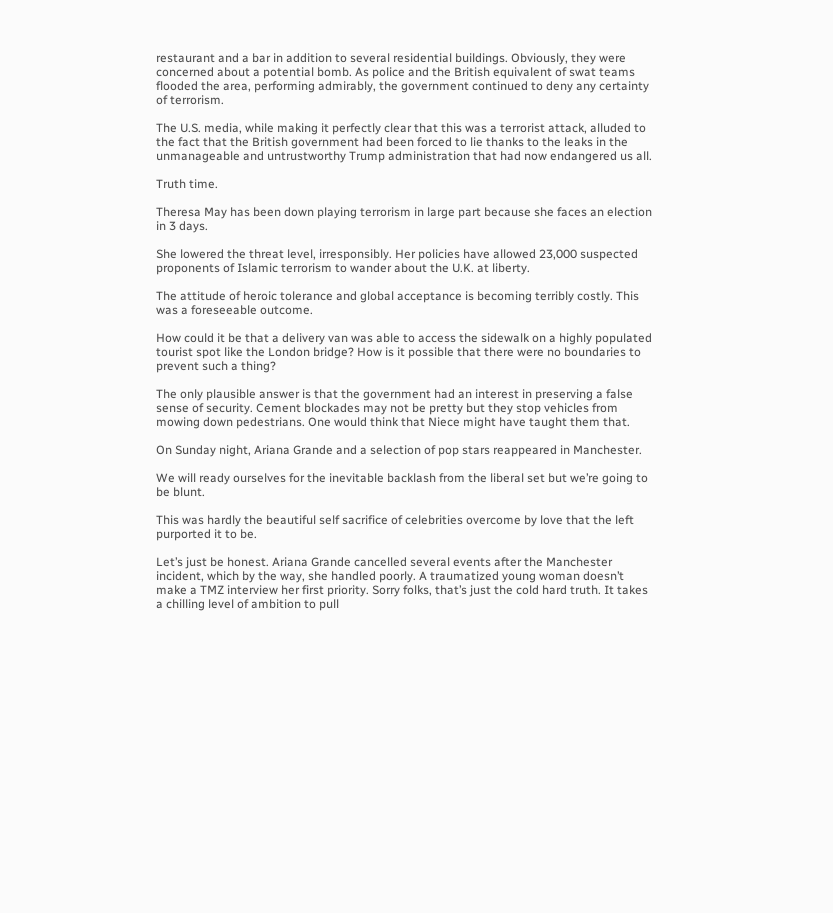restaurant and a bar in addition to several residential buildings. Obviously, they were concerned about a potential bomb. As police and the British equivalent of swat teams flooded the area, performing admirably, the government continued to deny any certainty of terrorism.

The U.S. media, while making it perfectly clear that this was a terrorist attack, alluded to the fact that the British government had been forced to lie thanks to the leaks in the unmanageable and untrustworthy Trump administration that had now endangered us all.

Truth time.

Theresa May has been down playing terrorism in large part because she faces an election in 3 days.

She lowered the threat level, irresponsibly. Her policies have allowed 23,000 suspected proponents of Islamic terrorism to wander about the U.K. at liberty.

The attitude of heroic tolerance and global acceptance is becoming terribly costly. This was a foreseeable outcome.

How could it be that a delivery van was able to access the sidewalk on a highly populated tourist spot like the London bridge? How is it possible that there were no boundaries to prevent such a thing?

The only plausible answer is that the government had an interest in preserving a false sense of security. Cement blockades may not be pretty but they stop vehicles from mowing down pedestrians. One would think that Niece might have taught them that.

On Sunday night, Ariana Grande and a selection of pop stars reappeared in Manchester.

We will ready ourselves for the inevitable backlash from the liberal set but we’re going to be blunt.

This was hardly the beautiful self sacrifice of celebrities overcome by love that the left purported it to be.

Let’s just be honest. Ariana Grande cancelled several events after the Manchester incident, which by the way, she handled poorly. A traumatized young woman doesn’t make a TMZ interview her first priority. Sorry folks, that’s just the cold hard truth. It takes a chilling level of ambition to pull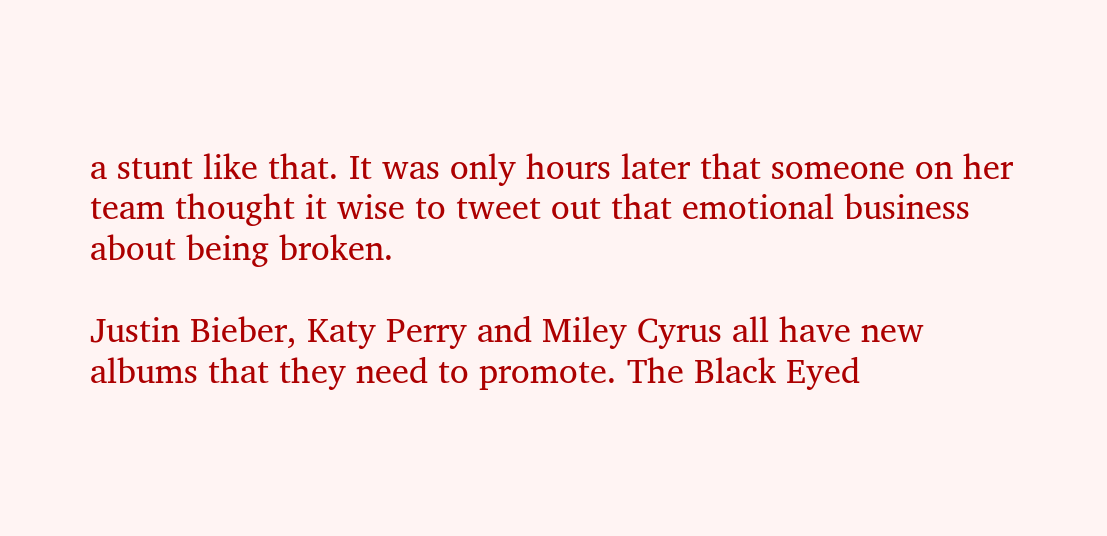a stunt like that. It was only hours later that someone on her team thought it wise to tweet out that emotional business about being broken.

Justin Bieber, Katy Perry and Miley Cyrus all have new albums that they need to promote. The Black Eyed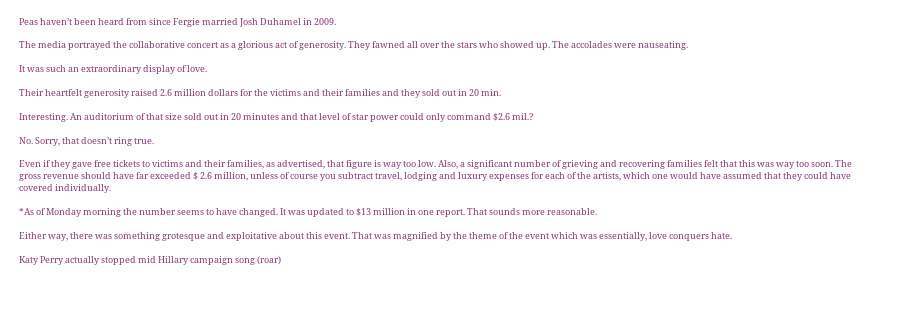Peas haven’t been heard from since Fergie married Josh Duhamel in 2009.

The media portrayed the collaborative concert as a glorious act of generosity. They fawned all over the stars who showed up. The accolades were nauseating.

It was such an extraordinary display of love.

Their heartfelt generosity raised 2.6 million dollars for the victims and their families and they sold out in 20 min.

Interesting. An auditorium of that size sold out in 20 minutes and that level of star power could only command $2.6 mil.?

No. Sorry, that doesn’t ring true.

Even if they gave free tickets to victims and their families, as advertised, that figure is way too low. Also, a significant number of grieving and recovering families felt that this was way too soon. The gross revenue should have far exceeded $ 2.6 million, unless of course you subtract travel, lodging and luxury expenses for each of the artists, which one would have assumed that they could have covered individually.

*As of Monday morning the number seems to have changed. It was updated to $13 million in one report. That sounds more reasonable.

Either way, there was something grotesque and exploitative about this event. That was magnified by the theme of the event which was essentially, love conquers hate.

Katy Perry actually stopped mid Hillary campaign song (roar)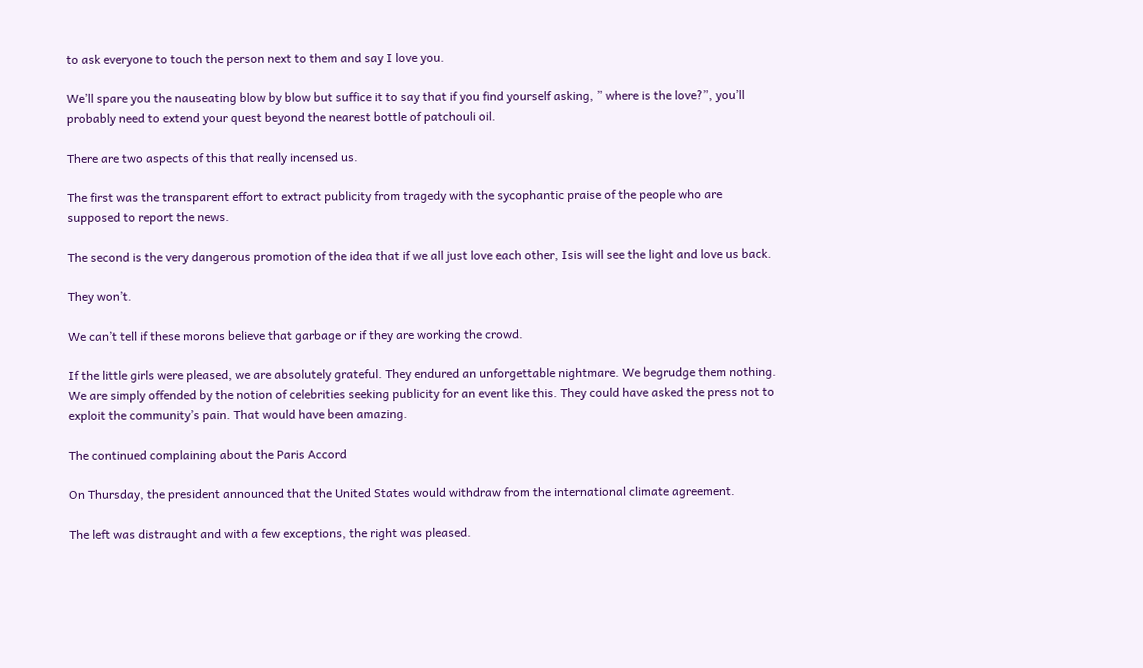to ask everyone to touch the person next to them and say I love you.

We’ll spare you the nauseating blow by blow but suffice it to say that if you find yourself asking, ” where is the love?”, you’ll probably need to extend your quest beyond the nearest bottle of patchouli oil.

There are two aspects of this that really incensed us.

The first was the transparent effort to extract publicity from tragedy with the sycophantic praise of the people who are supposed to report the news.

The second is the very dangerous promotion of the idea that if we all just love each other, Isis will see the light and love us back.

They won’t.

We can’t tell if these morons believe that garbage or if they are working the crowd.

If the little girls were pleased, we are absolutely grateful. They endured an unforgettable nightmare. We begrudge them nothing. We are simply offended by the notion of celebrities seeking publicity for an event like this. They could have asked the press not to exploit the community’s pain. That would have been amazing.

The continued complaining about the Paris Accord

On Thursday, the president announced that the United States would withdraw from the international climate agreement.

The left was distraught and with a few exceptions, the right was pleased.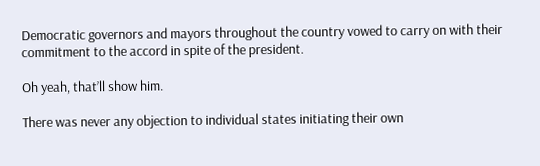Democratic governors and mayors throughout the country vowed to carry on with their commitment to the accord in spite of the president.

Oh yeah, that’ll show him.

There was never any objection to individual states initiating their own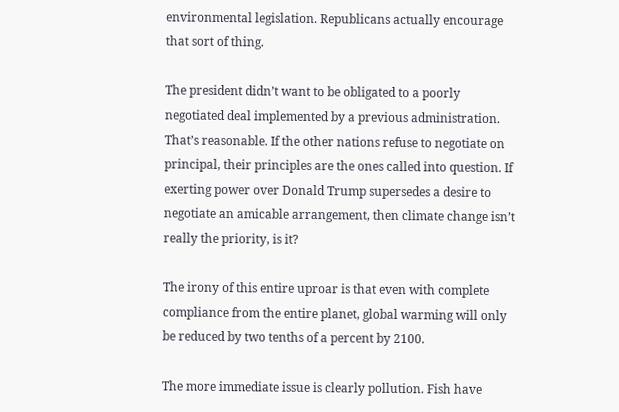environmental legislation. Republicans actually encourage that sort of thing.

The president didn’t want to be obligated to a poorly negotiated deal implemented by a previous administration. That’s reasonable. If the other nations refuse to negotiate on principal, their principles are the ones called into question. If exerting power over Donald Trump supersedes a desire to negotiate an amicable arrangement, then climate change isn’t really the priority, is it?

The irony of this entire uproar is that even with complete compliance from the entire planet, global warming will only be reduced by two tenths of a percent by 2100.

The more immediate issue is clearly pollution. Fish have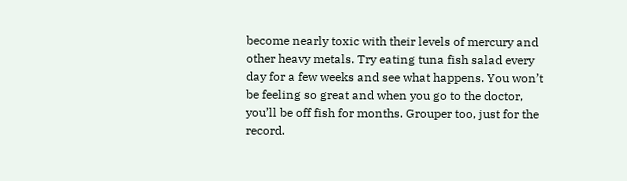become nearly toxic with their levels of mercury and other heavy metals. Try eating tuna fish salad every day for a few weeks and see what happens. You won’t be feeling so great and when you go to the doctor, you’ll be off fish for months. Grouper too, just for the record.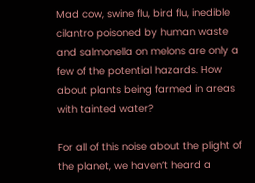Mad cow, swine flu, bird flu, inedible cilantro poisoned by human waste and salmonella on melons are only a few of the potential hazards. How about plants being farmed in areas with tainted water?

For all of this noise about the plight of the planet, we haven’t heard a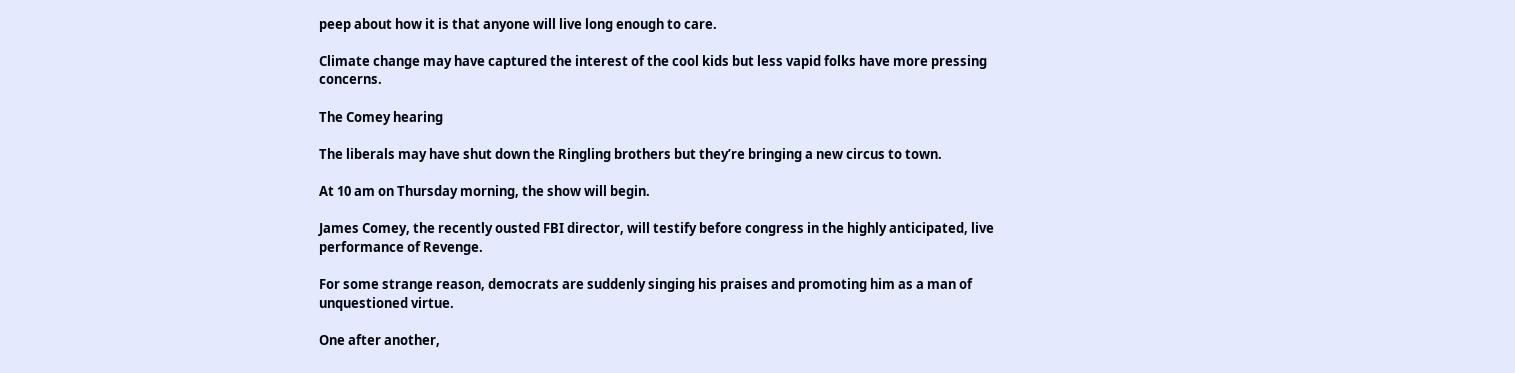peep about how it is that anyone will live long enough to care.

Climate change may have captured the interest of the cool kids but less vapid folks have more pressing concerns.

The Comey hearing

The liberals may have shut down the Ringling brothers but they’re bringing a new circus to town.

At 10 am on Thursday morning, the show will begin.

James Comey, the recently ousted FBI director, will testify before congress in the highly anticipated, live performance of Revenge.

For some strange reason, democrats are suddenly singing his praises and promoting him as a man of unquestioned virtue.

One after another,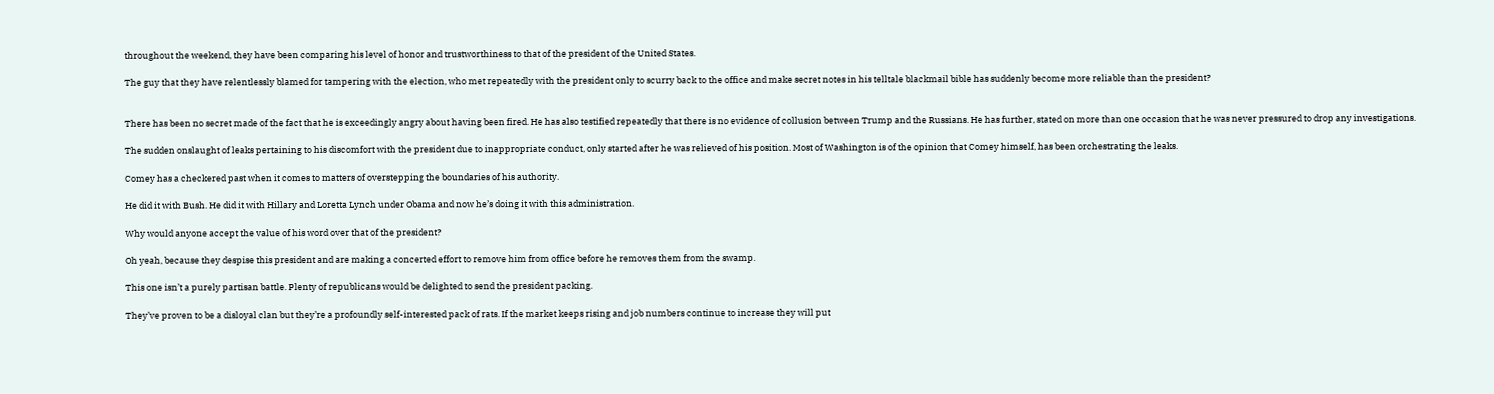throughout the weekend, they have been comparing his level of honor and trustworthiness to that of the president of the United States.

The guy that they have relentlessly blamed for tampering with the election, who met repeatedly with the president only to scurry back to the office and make secret notes in his telltale blackmail bible has suddenly become more reliable than the president?


There has been no secret made of the fact that he is exceedingly angry about having been fired. He has also testified repeatedly that there is no evidence of collusion between Trump and the Russians. He has further, stated on more than one occasion that he was never pressured to drop any investigations.

The sudden onslaught of leaks pertaining to his discomfort with the president due to inappropriate conduct, only started after he was relieved of his position. Most of Washington is of the opinion that Comey himself, has been orchestrating the leaks.

Comey has a checkered past when it comes to matters of overstepping the boundaries of his authority.

He did it with Bush. He did it with Hillary and Loretta Lynch under Obama and now he’s doing it with this administration.

Why would anyone accept the value of his word over that of the president?

Oh yeah, because they despise this president and are making a concerted effort to remove him from office before he removes them from the swamp.

This one isn’t a purely partisan battle. Plenty of republicans would be delighted to send the president packing.

They’ve proven to be a disloyal clan but they’re a profoundly self-interested pack of rats. If the market keeps rising and job numbers continue to increase they will put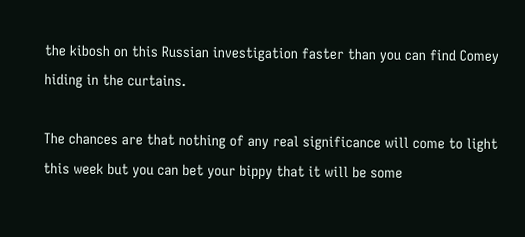the kibosh on this Russian investigation faster than you can find Comey hiding in the curtains.

The chances are that nothing of any real significance will come to light this week but you can bet your bippy that it will be some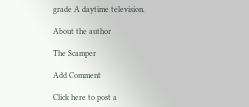grade A daytime television.

About the author

The Scamper

Add Comment

Click here to post a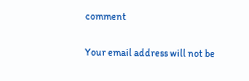comment

Your email address will not be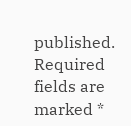published. Required fields are marked *